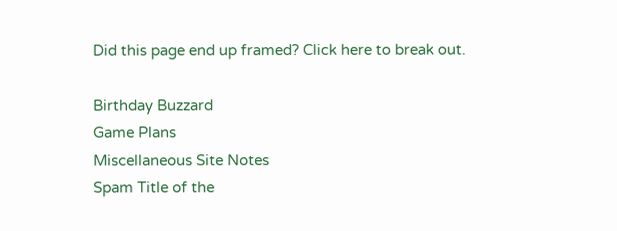Did this page end up framed? Click here to break out.

Birthday Buzzard
Game Plans
Miscellaneous Site Notes
Spam Title of the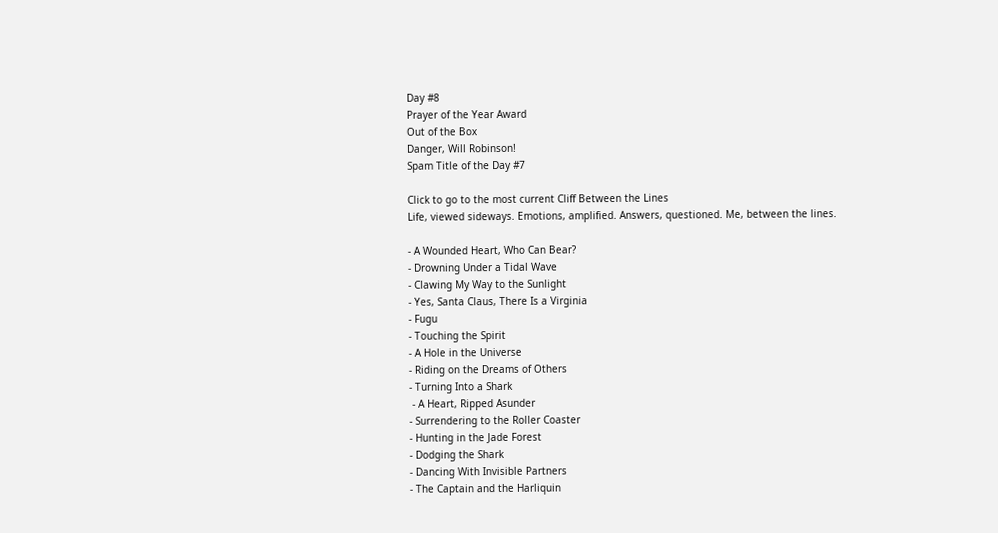Day #8
Prayer of the Year Award
Out of the Box
Danger, Will Robinson!
Spam Title of the Day #7

Click to go to the most current Cliff Between the Lines
Life, viewed sideways. Emotions, amplified. Answers, questioned. Me, between the lines.

- A Wounded Heart, Who Can Bear?
- Drowning Under a Tidal Wave
- Clawing My Way to the Sunlight
- Yes, Santa Claus, There Is a Virginia
- Fugu
- Touching the Spirit
- A Hole in the Universe
- Riding on the Dreams of Others
- Turning Into a Shark
 - A Heart, Ripped Asunder
- Surrendering to the Roller Coaster
- Hunting in the Jade Forest
- Dodging the Shark
- Dancing With Invisible Partners
- The Captain and the Harliquin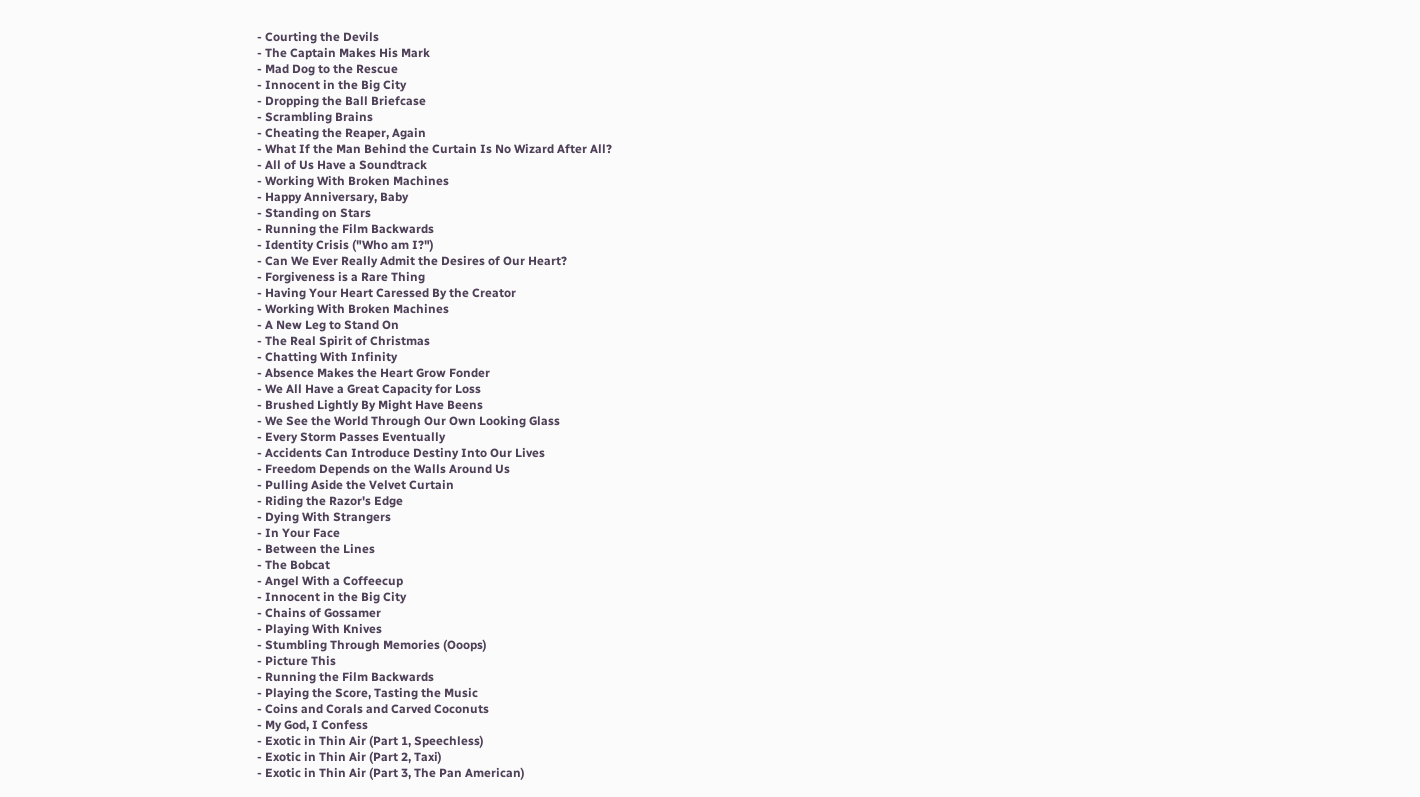- Courting the Devils
- The Captain Makes His Mark
- Mad Dog to the Rescue
- Innocent in the Big City
- Dropping the Ball Briefcase
- Scrambling Brains
- Cheating the Reaper, Again
- What If the Man Behind the Curtain Is No Wizard After All?
- All of Us Have a Soundtrack
- Working With Broken Machines
- Happy Anniversary, Baby
- Standing on Stars
- Running the Film Backwards
- Identity Crisis ("Who am I?")
- Can We Ever Really Admit the Desires of Our Heart?
- Forgiveness is a Rare Thing
- Having Your Heart Caressed By the Creator
- Working With Broken Machines
- A New Leg to Stand On
- The Real Spirit of Christmas
- Chatting With Infinity
- Absence Makes the Heart Grow Fonder
- We All Have a Great Capacity for Loss
- Brushed Lightly By Might Have Beens
- We See the World Through Our Own Looking Glass
- Every Storm Passes Eventually
- Accidents Can Introduce Destiny Into Our Lives
- Freedom Depends on the Walls Around Us
- Pulling Aside the Velvet Curtain
- Riding the Razor's Edge
- Dying With Strangers
- In Your Face
- Between the Lines
- The Bobcat
- Angel With a Coffeecup
- Innocent in the Big City
- Chains of Gossamer
- Playing With Knives
- Stumbling Through Memories (Ooops)
- Picture This
- Running the Film Backwards
- Playing the Score, Tasting the Music
- Coins and Corals and Carved Coconuts
- My God, I Confess
- Exotic in Thin Air (Part 1, Speechless)
- Exotic in Thin Air (Part 2, Taxi)
- Exotic in Thin Air (Part 3, The Pan American)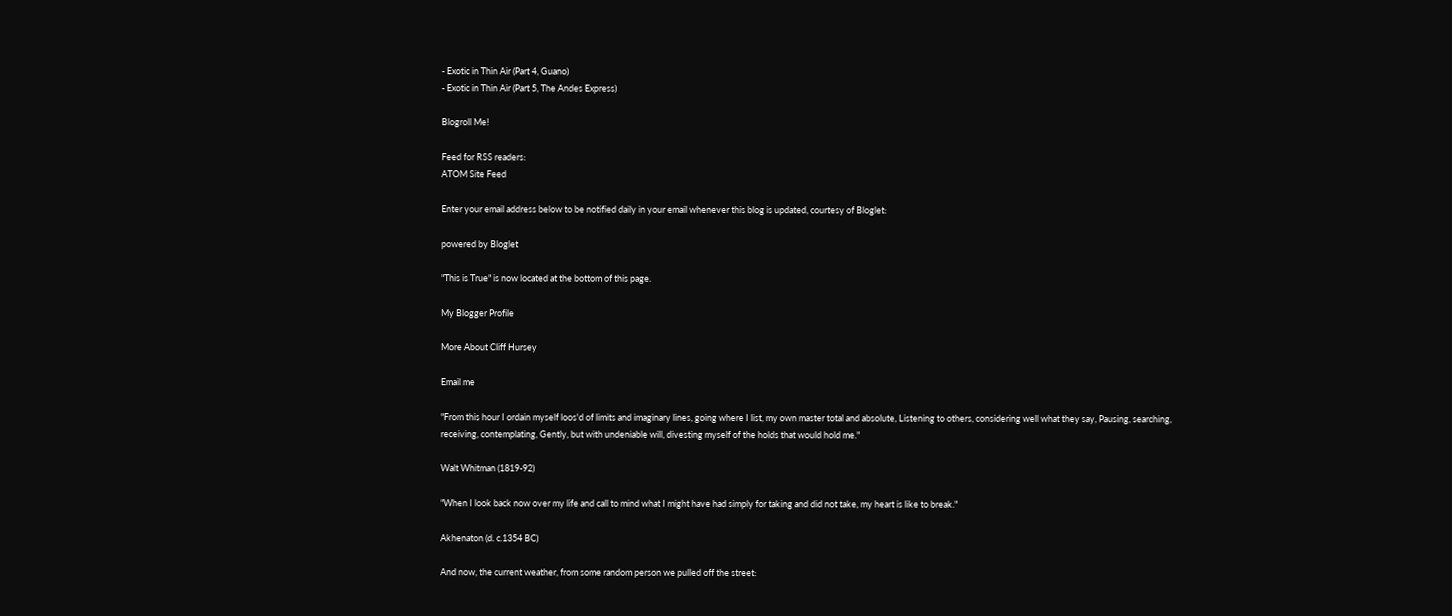- Exotic in Thin Air (Part 4, Guano)
- Exotic in Thin Air (Part 5, The Andes Express)

Blogroll Me!

Feed for RSS readers:
ATOM Site Feed

Enter your email address below to be notified daily in your email whenever this blog is updated, courtesy of Bloglet:

powered by Bloglet

"This is True" is now located at the bottom of this page.

My Blogger Profile

More About Cliff Hursey

Email me

"From this hour I ordain myself loos'd of limits and imaginary lines, going where I list, my own master total and absolute, Listening to others, considering well what they say, Pausing, searching, receiving, contemplating, Gently, but with undeniable will, divesting myself of the holds that would hold me."

Walt Whitman (1819-92)

"When I look back now over my life and call to mind what I might have had simply for taking and did not take, my heart is like to break."

Akhenaton (d. c.1354 BC)

And now, the current weather, from some random person we pulled off the street: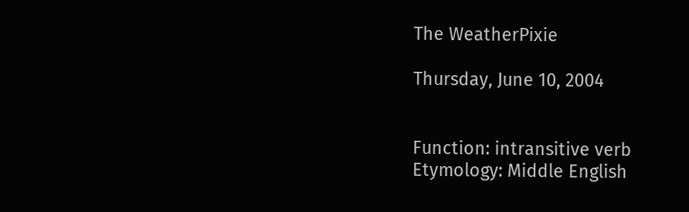The WeatherPixie

Thursday, June 10, 2004


Function: intransitive verb
Etymology: Middle English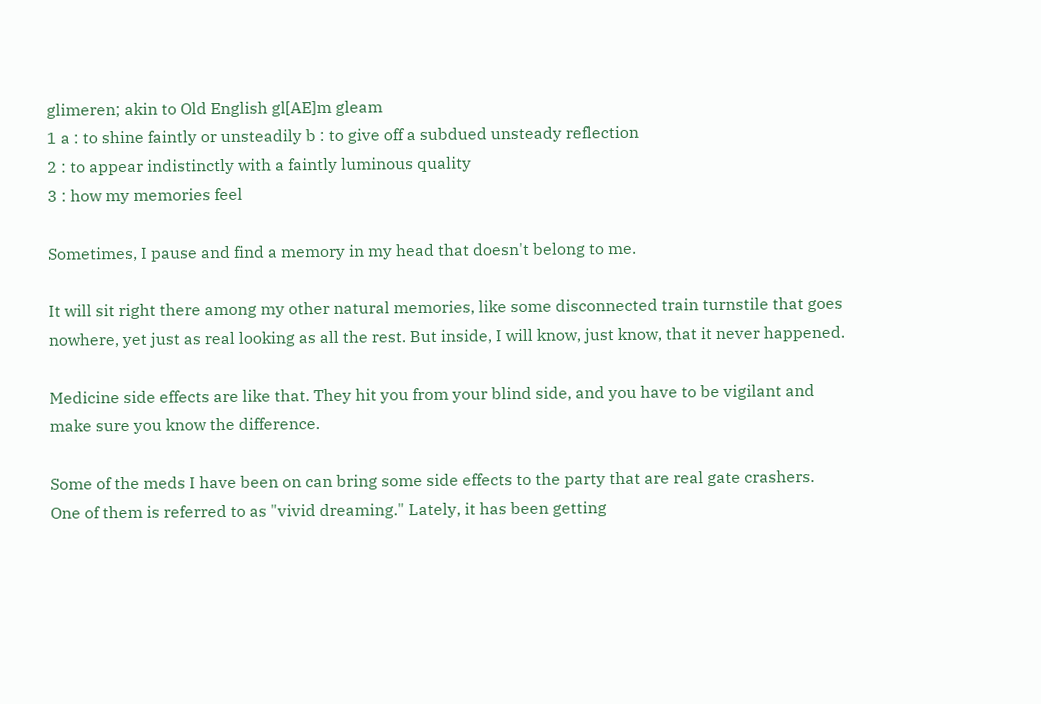glimeren; akin to Old English gl[AE]m gleam
1 a : to shine faintly or unsteadily b : to give off a subdued unsteady reflection
2 : to appear indistinctly with a faintly luminous quality
3 : how my memories feel

Sometimes, I pause and find a memory in my head that doesn't belong to me.

It will sit right there among my other natural memories, like some disconnected train turnstile that goes nowhere, yet just as real looking as all the rest. But inside, I will know, just know, that it never happened.

Medicine side effects are like that. They hit you from your blind side, and you have to be vigilant and make sure you know the difference.

Some of the meds I have been on can bring some side effects to the party that are real gate crashers. One of them is referred to as "vivid dreaming." Lately, it has been getting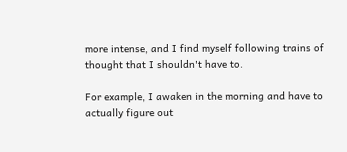more intense, and I find myself following trains of thought that I shouldn't have to.

For example, I awaken in the morning and have to actually figure out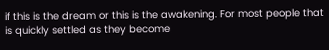if this is the dream or this is the awakening. For most people that is quickly settled as they become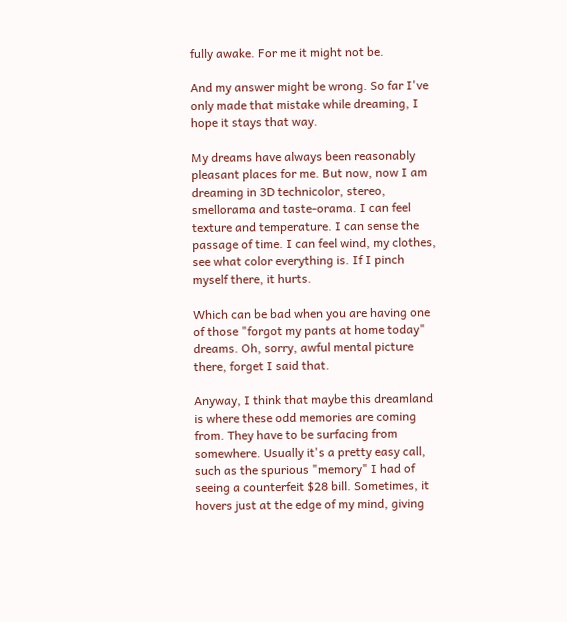fully awake. For me it might not be.

And my answer might be wrong. So far I've only made that mistake while dreaming, I hope it stays that way.

My dreams have always been reasonably pleasant places for me. But now, now I am dreaming in 3D technicolor, stereo, smellorama and taste-orama. I can feel texture and temperature. I can sense the passage of time. I can feel wind, my clothes, see what color everything is. If I pinch myself there, it hurts.

Which can be bad when you are having one of those "forgot my pants at home today" dreams. Oh, sorry, awful mental picture there, forget I said that.

Anyway, I think that maybe this dreamland is where these odd memories are coming from. They have to be surfacing from somewhere. Usually it's a pretty easy call, such as the spurious "memory" I had of seeing a counterfeit $28 bill. Sometimes, it hovers just at the edge of my mind, giving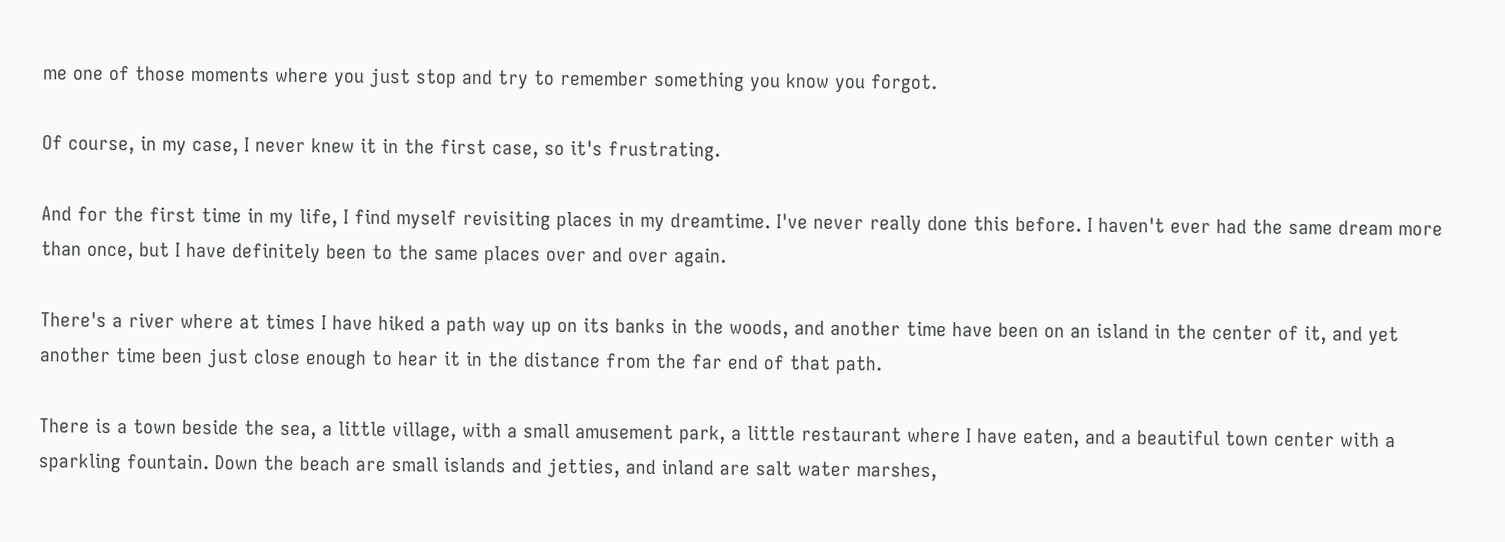me one of those moments where you just stop and try to remember something you know you forgot.

Of course, in my case, I never knew it in the first case, so it's frustrating.

And for the first time in my life, I find myself revisiting places in my dreamtime. I've never really done this before. I haven't ever had the same dream more than once, but I have definitely been to the same places over and over again.

There's a river where at times I have hiked a path way up on its banks in the woods, and another time have been on an island in the center of it, and yet another time been just close enough to hear it in the distance from the far end of that path.

There is a town beside the sea, a little village, with a small amusement park, a little restaurant where I have eaten, and a beautiful town center with a sparkling fountain. Down the beach are small islands and jetties, and inland are salt water marshes,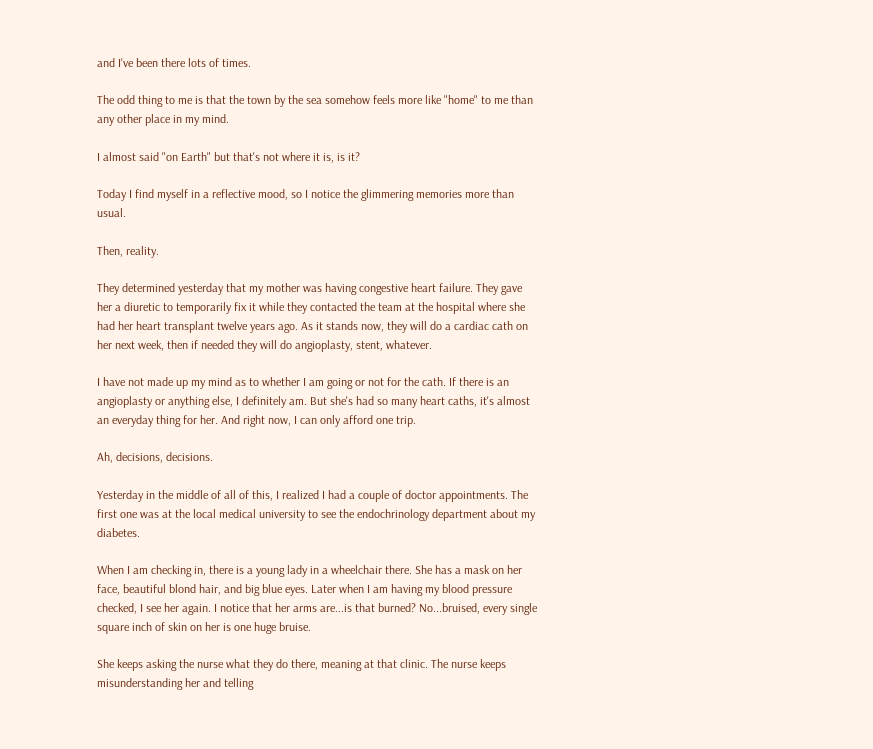and I've been there lots of times.

The odd thing to me is that the town by the sea somehow feels more like "home" to me than any other place in my mind.

I almost said "on Earth" but that's not where it is, is it?

Today I find myself in a reflective mood, so I notice the glimmering memories more than usual.

Then, reality.

They determined yesterday that my mother was having congestive heart failure. They gave her a diuretic to temporarily fix it while they contacted the team at the hospital where she had her heart transplant twelve years ago. As it stands now, they will do a cardiac cath on her next week, then if needed they will do angioplasty, stent, whatever.

I have not made up my mind as to whether I am going or not for the cath. If there is an angioplasty or anything else, I definitely am. But she's had so many heart caths, it's almost an everyday thing for her. And right now, I can only afford one trip.

Ah, decisions, decisions.

Yesterday in the middle of all of this, I realized I had a couple of doctor appointments. The first one was at the local medical university to see the endochrinology department about my diabetes.

When I am checking in, there is a young lady in a wheelchair there. She has a mask on her face, beautiful blond hair, and big blue eyes. Later when I am having my blood pressure checked, I see her again. I notice that her arms are...is that burned? No...bruised, every single square inch of skin on her is one huge bruise.

She keeps asking the nurse what they do there, meaning at that clinic. The nurse keeps misunderstanding her and telling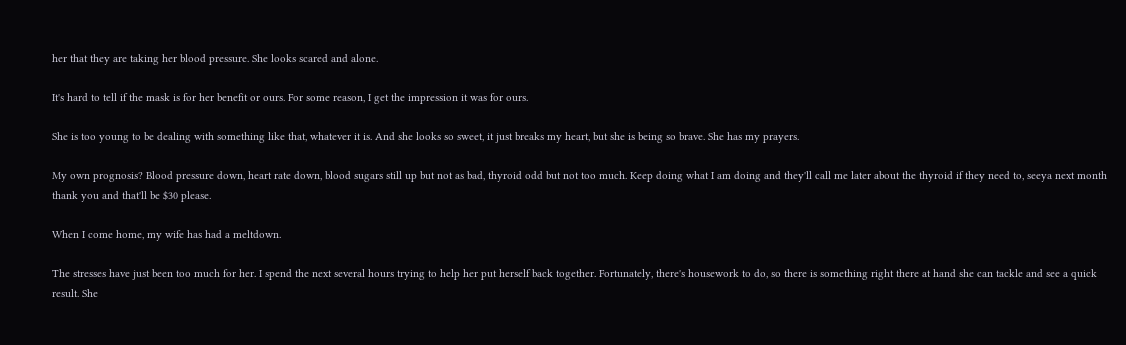her that they are taking her blood pressure. She looks scared and alone.

It's hard to tell if the mask is for her benefit or ours. For some reason, I get the impression it was for ours.

She is too young to be dealing with something like that, whatever it is. And she looks so sweet, it just breaks my heart, but she is being so brave. She has my prayers.

My own prognosis? Blood pressure down, heart rate down, blood sugars still up but not as bad, thyroid odd but not too much. Keep doing what I am doing and they'll call me later about the thyroid if they need to, seeya next month thank you and that'll be $30 please.

When I come home, my wife has had a meltdown.

The stresses have just been too much for her. I spend the next several hours trying to help her put herself back together. Fortunately, there's housework to do, so there is something right there at hand she can tackle and see a quick result. She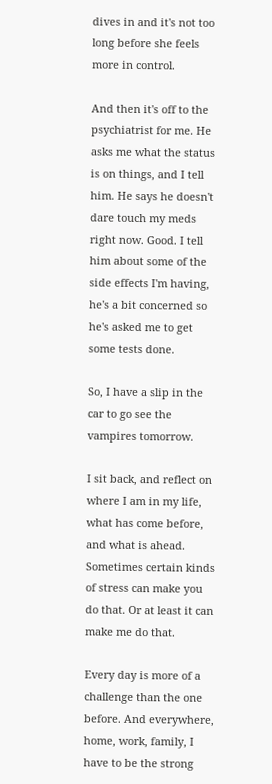dives in and it's not too long before she feels more in control.

And then it's off to the psychiatrist for me. He asks me what the status is on things, and I tell him. He says he doesn't dare touch my meds right now. Good. I tell him about some of the side effects I'm having, he's a bit concerned so he's asked me to get some tests done.

So, I have a slip in the car to go see the vampires tomorrow.

I sit back, and reflect on where I am in my life, what has come before, and what is ahead. Sometimes certain kinds of stress can make you do that. Or at least it can make me do that.

Every day is more of a challenge than the one before. And everywhere, home, work, family, I have to be the strong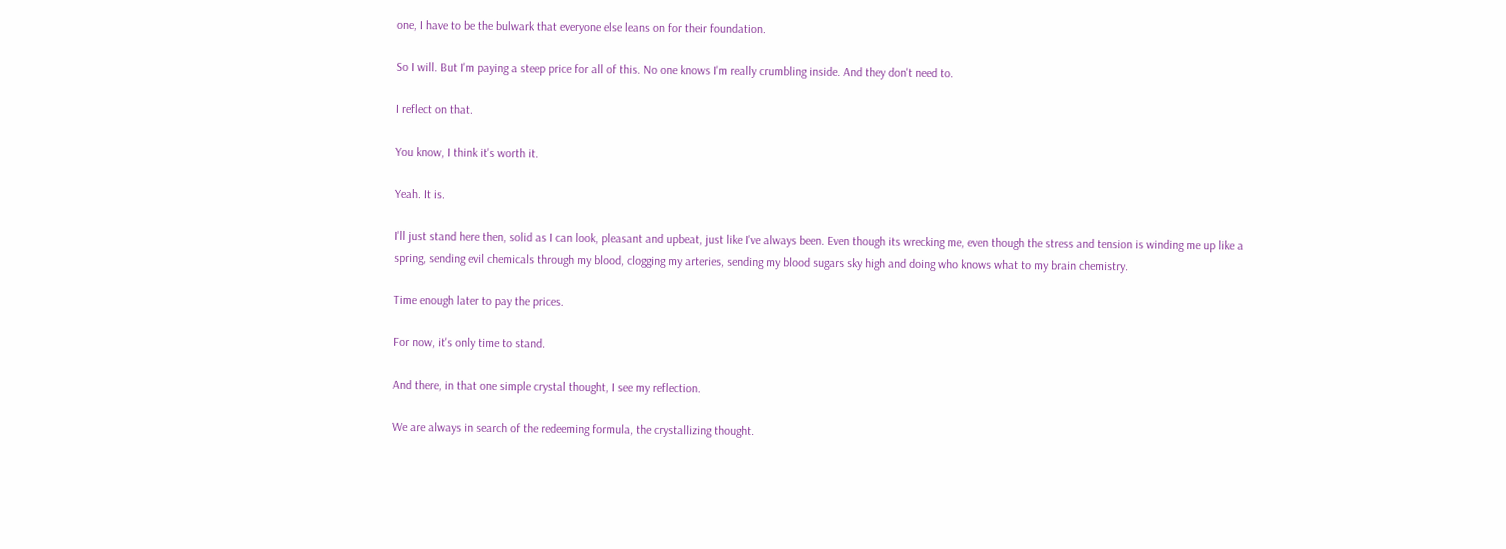one, I have to be the bulwark that everyone else leans on for their foundation.

So I will. But I'm paying a steep price for all of this. No one knows I'm really crumbling inside. And they don't need to.

I reflect on that.

You know, I think it's worth it.

Yeah. It is.

I'll just stand here then, solid as I can look, pleasant and upbeat, just like I've always been. Even though its wrecking me, even though the stress and tension is winding me up like a spring, sending evil chemicals through my blood, clogging my arteries, sending my blood sugars sky high and doing who knows what to my brain chemistry.

Time enough later to pay the prices.

For now, it's only time to stand.

And there, in that one simple crystal thought, I see my reflection.

We are always in search of the redeeming formula, the crystallizing thought.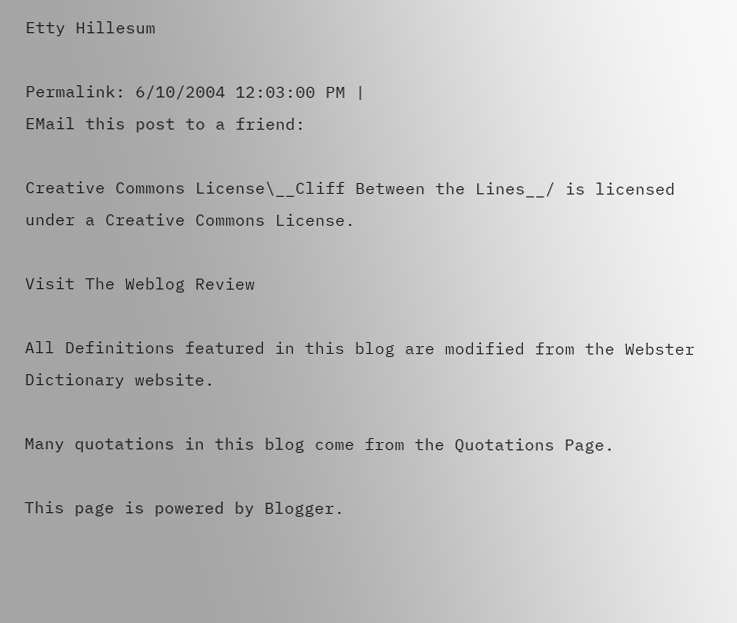Etty Hillesum

Permalink: 6/10/2004 12:03:00 PM |
EMail this post to a friend:

Creative Commons License\__Cliff Between the Lines__/ is licensed
under a Creative Commons License.

Visit The Weblog Review

All Definitions featured in this blog are modified from the Webster Dictionary website.

Many quotations in this blog come from the Quotations Page.

This page is powered by Blogger.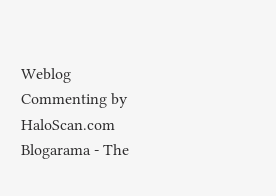Weblog Commenting by HaloScan.com Blogarama - The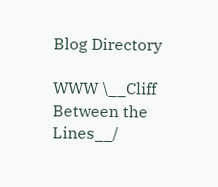Blog Directory

WWW \__Cliff Between the Lines__/